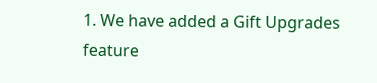1. We have added a Gift Upgrades feature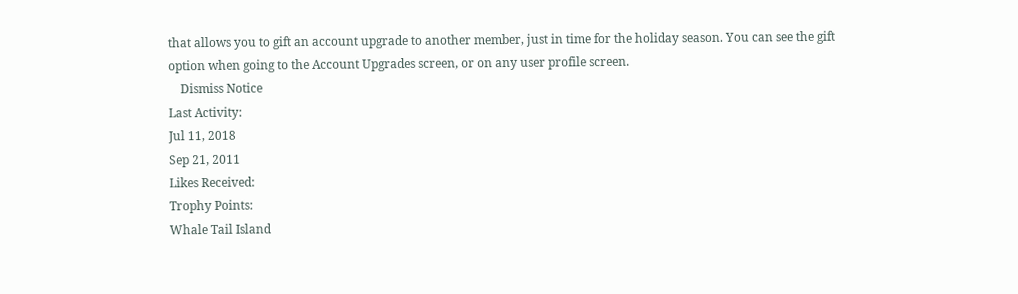that allows you to gift an account upgrade to another member, just in time for the holiday season. You can see the gift option when going to the Account Upgrades screen, or on any user profile screen.
    Dismiss Notice
Last Activity:
Jul 11, 2018
Sep 21, 2011
Likes Received:
Trophy Points:
Whale Tail Island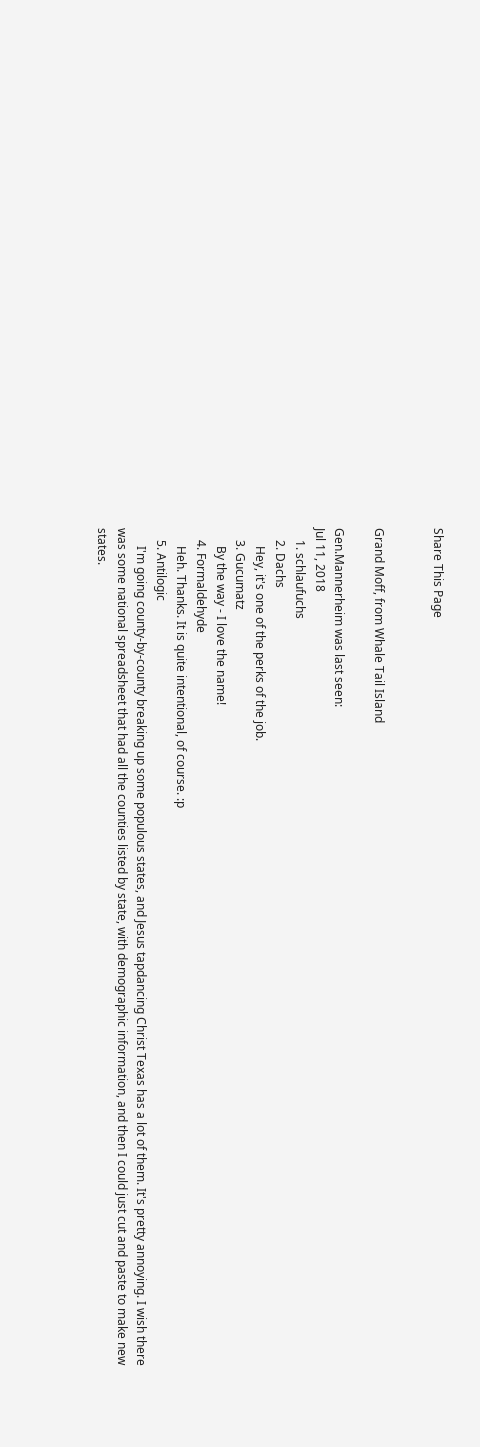Share This Page


Grand Moff, from Whale Tail Island

Gen.Mannerheim was last seen:
Jul 11, 2018
    1. schlaufuchs
    2. Dachs
      Hey, it's one of the perks of the job.
    3. Gucumatz
      By the way - I love the name!
    4. Formaldehyde
      Heh. Thanks. It is quite intentional, of course. :p
    5. Antilogic
      I'm going county-by-county breaking up some populous states, and Jesus tapdancing Christ Texas has a lot of them. It's pretty annoying. I wish there was some national spreadsheet that had all the counties listed by state, with demographic information, and then I could just cut and paste to make new states.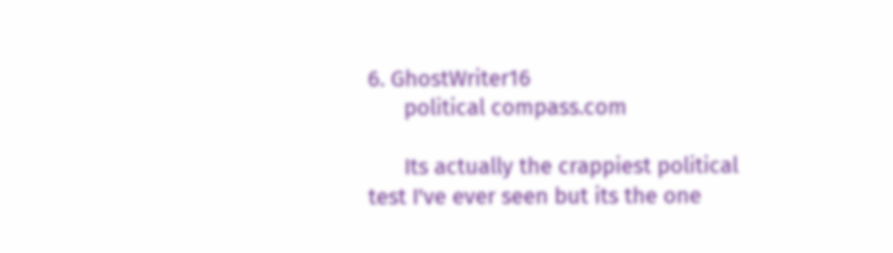6. GhostWriter16
      political compass.com

      Its actually the crappiest political test I've ever seen but its the one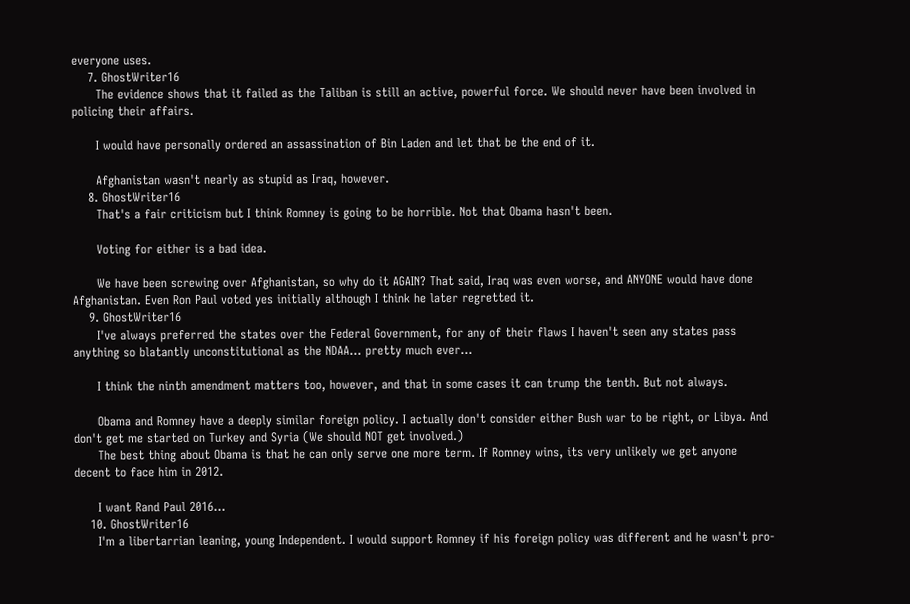everyone uses.
    7. GhostWriter16
      The evidence shows that it failed as the Taliban is still an active, powerful force. We should never have been involved in policing their affairs.

      I would have personally ordered an assassination of Bin Laden and let that be the end of it.

      Afghanistan wasn't nearly as stupid as Iraq, however.
    8. GhostWriter16
      That's a fair criticism but I think Romney is going to be horrible. Not that Obama hasn't been.

      Voting for either is a bad idea.

      We have been screwing over Afghanistan, so why do it AGAIN? That said, Iraq was even worse, and ANYONE would have done Afghanistan. Even Ron Paul voted yes initially although I think he later regretted it.
    9. GhostWriter16
      I've always preferred the states over the Federal Government, for any of their flaws I haven't seen any states pass anything so blatantly unconstitutional as the NDAA... pretty much ever...

      I think the ninth amendment matters too, however, and that in some cases it can trump the tenth. But not always.

      Obama and Romney have a deeply similar foreign policy. I actually don't consider either Bush war to be right, or Libya. And don't get me started on Turkey and Syria (We should NOT get involved.)
      The best thing about Obama is that he can only serve one more term. If Romney wins, its very unlikely we get anyone decent to face him in 2012.

      I want Rand Paul 2016...
    10. GhostWriter16
      I'm a libertarrian leaning, young Independent. I would support Romney if his foreign policy was different and he wasn't pro-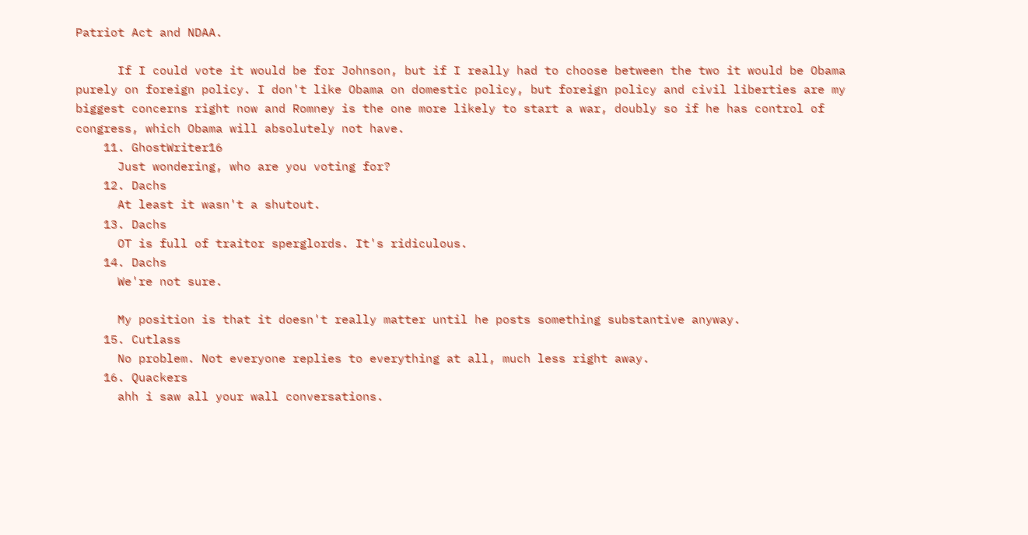Patriot Act and NDAA.

      If I could vote it would be for Johnson, but if I really had to choose between the two it would be Obama purely on foreign policy. I don't like Obama on domestic policy, but foreign policy and civil liberties are my biggest concerns right now and Romney is the one more likely to start a war, doubly so if he has control of congress, which Obama will absolutely not have.
    11. GhostWriter16
      Just wondering, who are you voting for?
    12. Dachs
      At least it wasn't a shutout.
    13. Dachs
      OT is full of traitor sperglords. It's ridiculous.
    14. Dachs
      We're not sure.

      My position is that it doesn't really matter until he posts something substantive anyway.
    15. Cutlass
      No problem. Not everyone replies to everything at all, much less right away.
    16. Quackers
      ahh i saw all your wall conversations.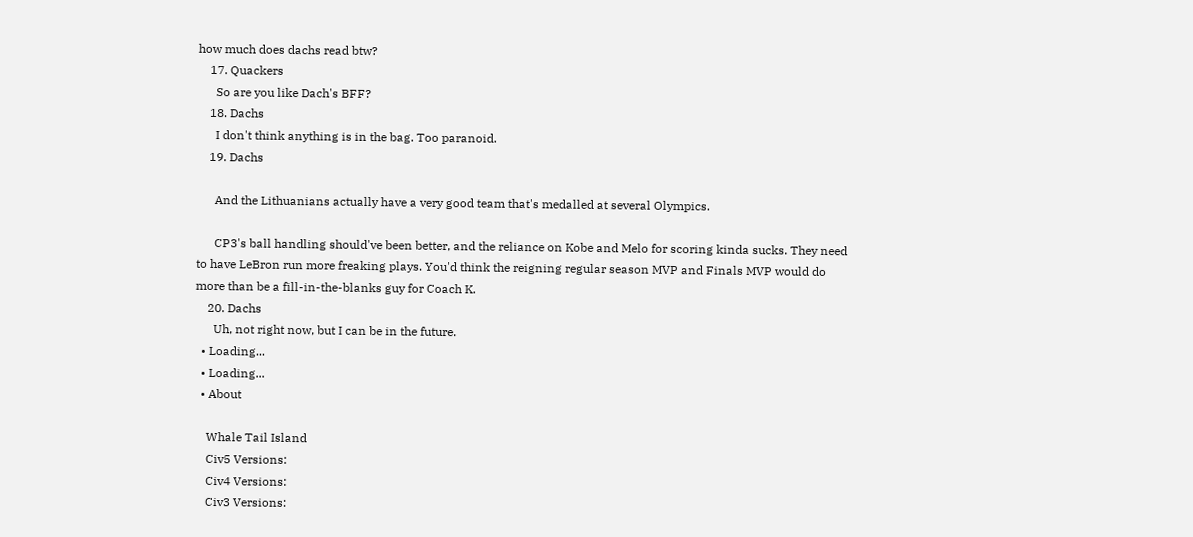how much does dachs read btw?
    17. Quackers
      So are you like Dach's BFF?
    18. Dachs
      I don't think anything is in the bag. Too paranoid.
    19. Dachs

      And the Lithuanians actually have a very good team that's medalled at several Olympics.

      CP3's ball handling should've been better, and the reliance on Kobe and Melo for scoring kinda sucks. They need to have LeBron run more freaking plays. You'd think the reigning regular season MVP and Finals MVP would do more than be a fill-in-the-blanks guy for Coach K.
    20. Dachs
      Uh, not right now, but I can be in the future.
  • Loading...
  • Loading...
  • About

    Whale Tail Island
    Civ5 Versions:
    Civ4 Versions:
    Civ3 Versions: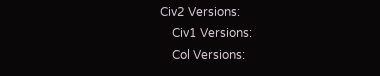Civ2 Versions:
    Civ1 Versions:
    Col Versions: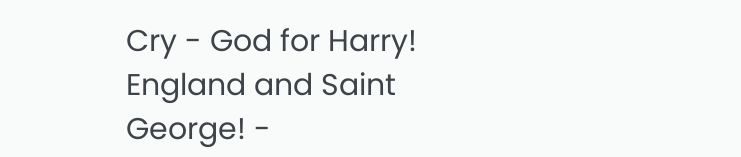Cry - God for Harry! England and Saint George! -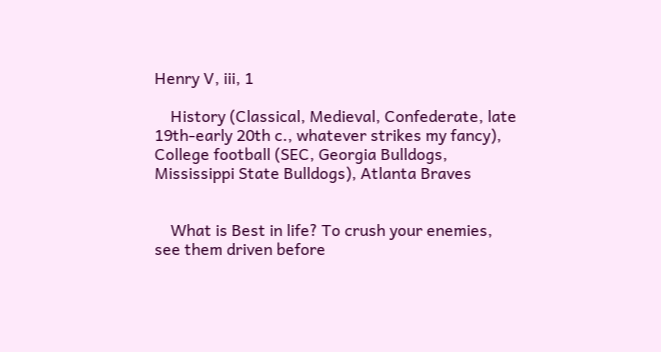Henry V, iii, 1

    History (Classical, Medieval, Confederate, late 19th-early 20th c., whatever strikes my fancy), College football (SEC, Georgia Bulldogs, Mississippi State Bulldogs), Atlanta Braves


    What is Best in life? To crush your enemies, see them driven before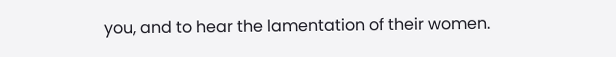you, and to hear the lamentation of their women.